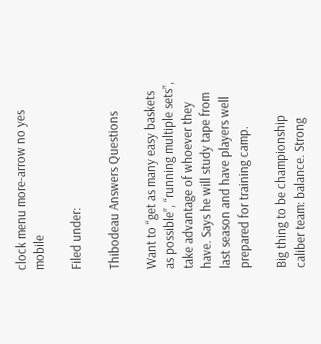clock menu more-arrow no yes mobile

Filed under:

Thibodeau Answers Questions

Want to “get as many easy baskets as possible”, “running multiple sets”, take advantage of whoever they have. Says he will study tape from last season and have players well prepared for training camp.

Big thing to be championship caliber team: balance. Strong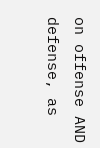on offense AND defense, as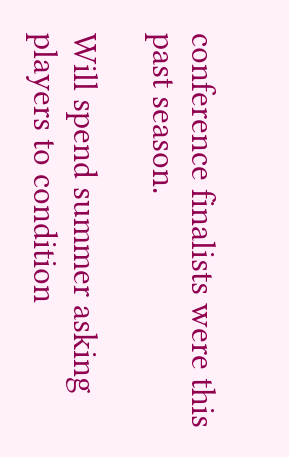conference finalists were this past season.

Will spend summer asking players to condition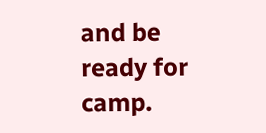and be ready for camp.